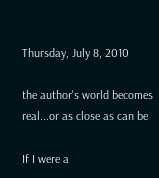Thursday, July 8, 2010

the author's world becomes real...or as close as can be

If I were a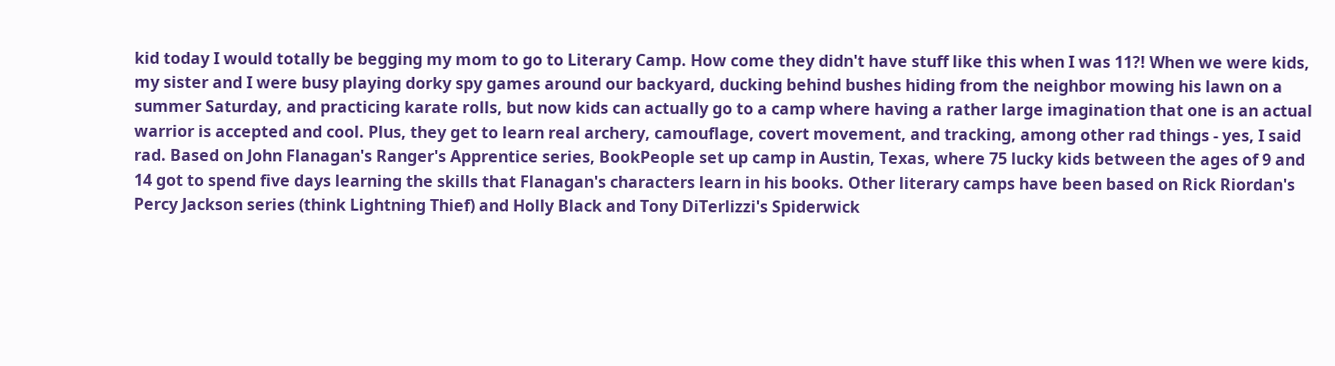kid today I would totally be begging my mom to go to Literary Camp. How come they didn't have stuff like this when I was 11?! When we were kids, my sister and I were busy playing dorky spy games around our backyard, ducking behind bushes hiding from the neighbor mowing his lawn on a summer Saturday, and practicing karate rolls, but now kids can actually go to a camp where having a rather large imagination that one is an actual warrior is accepted and cool. Plus, they get to learn real archery, camouflage, covert movement, and tracking, among other rad things - yes, I said rad. Based on John Flanagan's Ranger's Apprentice series, BookPeople set up camp in Austin, Texas, where 75 lucky kids between the ages of 9 and 14 got to spend five days learning the skills that Flanagan's characters learn in his books. Other literary camps have been based on Rick Riordan's Percy Jackson series (think Lightning Thief) and Holly Black and Tony DiTerlizzi's Spiderwick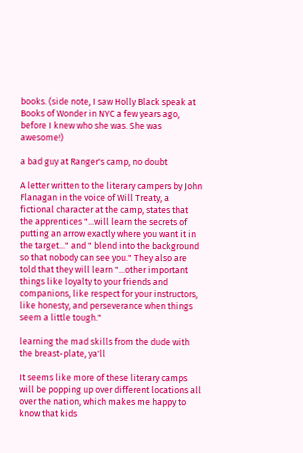books. (side note, I saw Holly Black speak at Books of Wonder in NYC a few years ago, before I knew who she was. She was awesome!)

a bad guy at Ranger's camp, no doubt

A letter written to the literary campers by John Flanagan in the voice of Will Treaty, a fictional character at the camp, states that the apprentices "...will learn the secrets of putting an arrow exactly where you want it in the target..." and " blend into the background so that nobody can see you." They also are told that they will learn "...other important things like loyalty to your friends and companions, like respect for your instructors, like honesty, and perseverance when things seem a little tough."

learning the mad skills from the dude with the breast-plate, ya'll

It seems like more of these literary camps will be popping up over different locations all over the nation, which makes me happy to know that kids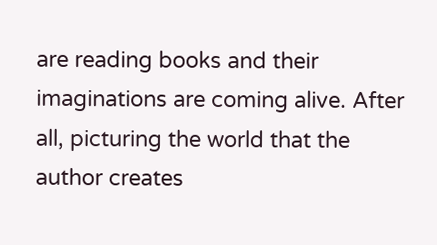are reading books and their imaginations are coming alive. After all, picturing the world that the author creates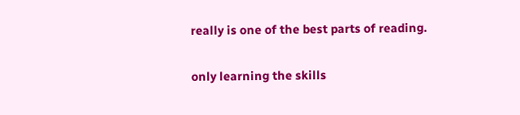really is one of the best parts of reading.

only learning the skills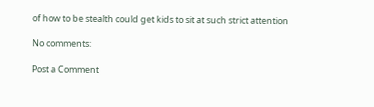of how to be stealth could get kids to sit at such strict attention

No comments:

Post a Comment